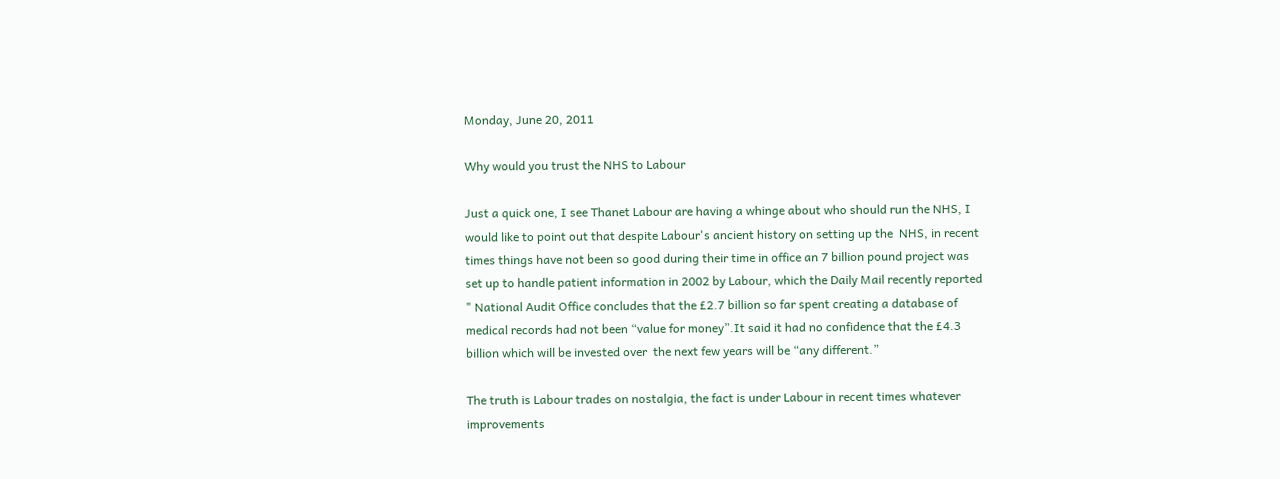Monday, June 20, 2011

Why would you trust the NHS to Labour

Just a quick one, I see Thanet Labour are having a whinge about who should run the NHS, I would like to point out that despite Labour's ancient history on setting up the  NHS, in recent times things have not been so good during their time in office an 7 billion pound project was set up to handle patient information in 2002 by Labour, which the Daily Mail recently reported " National Audit Office concludes that the £2.7 billion so far spent creating a database of medical records had not been “value for money”.It said it had no confidence that the £4.3 billion which will be invested over  the next few years will be “any different.”

The truth is Labour trades on nostalgia, the fact is under Labour in recent times whatever improvements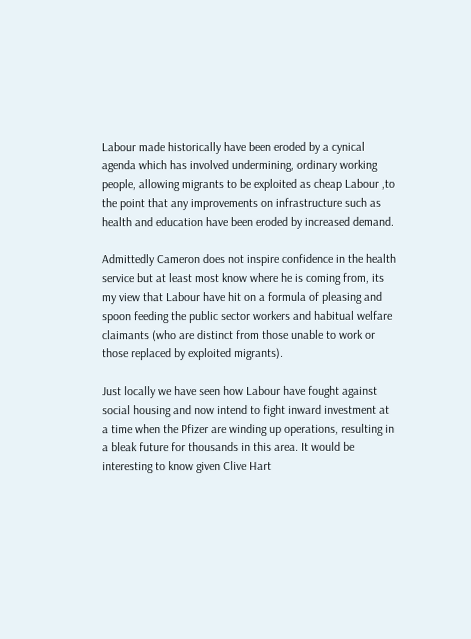Labour made historically have been eroded by a cynical agenda which has involved undermining, ordinary working people, allowing migrants to be exploited as cheap Labour ,to the point that any improvements on infrastructure such as health and education have been eroded by increased demand.

Admittedly Cameron does not inspire confidence in the health service but at least most know where he is coming from, its my view that Labour have hit on a formula of pleasing and spoon feeding the public sector workers and habitual welfare claimants (who are distinct from those unable to work or those replaced by exploited migrants).

Just locally we have seen how Labour have fought against social housing and now intend to fight inward investment at a time when the Pfizer are winding up operations, resulting in a bleak future for thousands in this area. It would be interesting to know given Clive Hart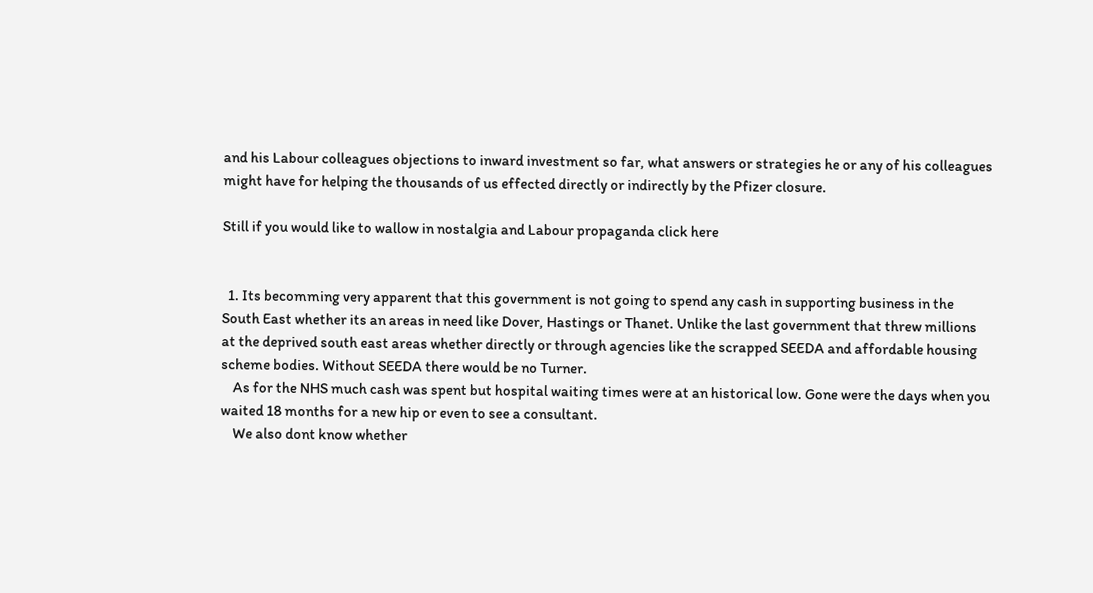and his Labour colleagues objections to inward investment so far, what answers or strategies he or any of his colleagues might have for helping the thousands of us effected directly or indirectly by the Pfizer closure.

Still if you would like to wallow in nostalgia and Labour propaganda click here


  1. Its becomming very apparent that this government is not going to spend any cash in supporting business in the South East whether its an areas in need like Dover, Hastings or Thanet. Unlike the last government that threw millions at the deprived south east areas whether directly or through agencies like the scrapped SEEDA and affordable housing scheme bodies. Without SEEDA there would be no Turner.
    As for the NHS much cash was spent but hospital waiting times were at an historical low. Gone were the days when you waited 18 months for a new hip or even to see a consultant.
    We also dont know whether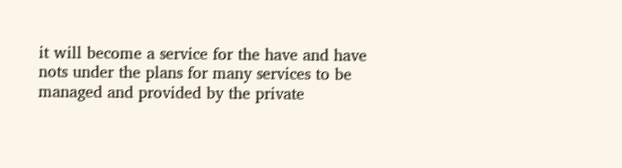it will become a service for the have and have nots under the plans for many services to be managed and provided by the private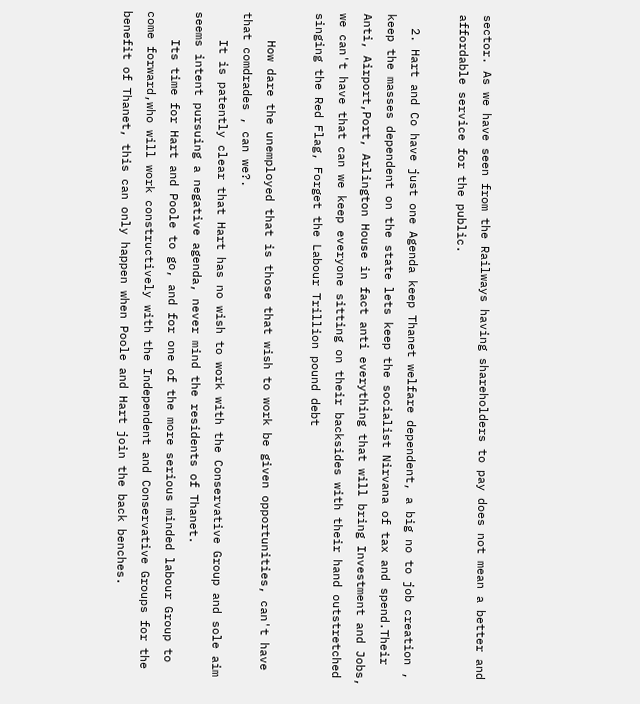sector. As we have seen from the Railways having shareholders to pay does not mean a better and affordable service for the public.

  2. Hart and Co have just one Agenda keep Thanet welfare dependent, a big no to job creation , keep the masses dependent on the state lets keep the socialist Nirvana of tax and spend.Their Anti, Airport,Port, Arlington House in fact anti everything that will bring Investment and Jobs, we can't have that can we keep everyone sitting on their backsides with their hand outstretched singing the Red Flag, Forget the Labour Trillion pound debt

    How dare the unemployed that is those that wish to work be given opportunities, can't have that comdrades , can we?.
    It is patently clear that Hart has no wish to work with the Conservative Group and sole aim seems intent pursuing a negative agenda, never mind the residents of Thanet.
    Its time for Hart and Poole to go, and for one of the more serious minded labour Group to come forward,who will work constructively with the Independent and Conservative Groups for the benefit of Thanet, this can only happen when Poole and Hart join the back benches.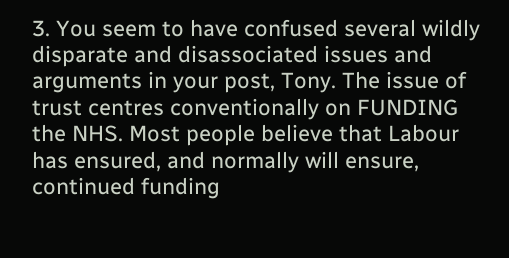3. You seem to have confused several wildly disparate and disassociated issues and arguments in your post, Tony. The issue of trust centres conventionally on FUNDING the NHS. Most people believe that Labour has ensured, and normally will ensure, continued funding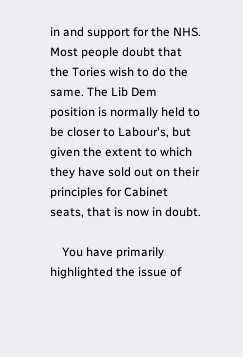in and support for the NHS. Most people doubt that the Tories wish to do the same. The Lib Dem position is normally held to be closer to Labour's, but given the extent to which they have sold out on their principles for Cabinet seats, that is now in doubt.

    You have primarily highlighted the issue of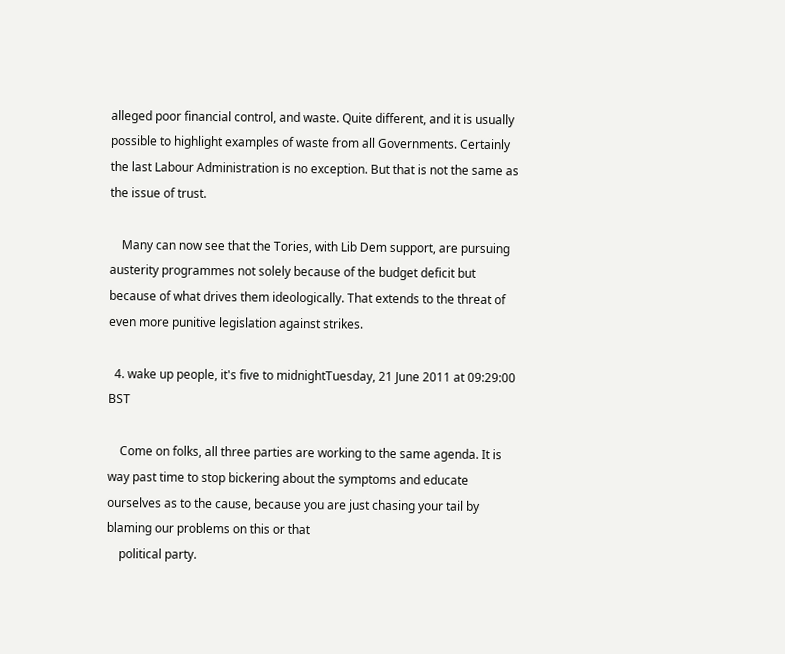alleged poor financial control, and waste. Quite different, and it is usually possible to highlight examples of waste from all Governments. Certainly the last Labour Administration is no exception. But that is not the same as the issue of trust.

    Many can now see that the Tories, with Lib Dem support, are pursuing austerity programmes not solely because of the budget deficit but because of what drives them ideologically. That extends to the threat of even more punitive legislation against strikes.

  4. wake up people, it's five to midnightTuesday, 21 June 2011 at 09:29:00 BST

    Come on folks, all three parties are working to the same agenda. It is way past time to stop bickering about the symptoms and educate ourselves as to the cause, because you are just chasing your tail by blaming our problems on this or that
    political party.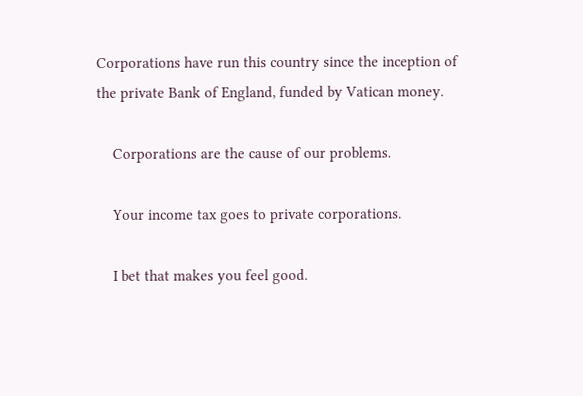Corporations have run this country since the inception of the private Bank of England, funded by Vatican money.

    Corporations are the cause of our problems.

    Your income tax goes to private corporations.

    I bet that makes you feel good.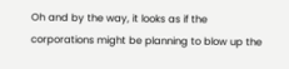Oh and by the way, it looks as if the corporations might be planning to blow up the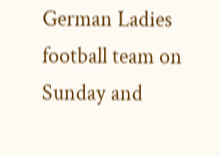German Ladies football team on Sunday and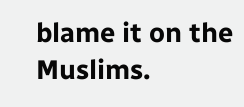blame it on the Muslims.